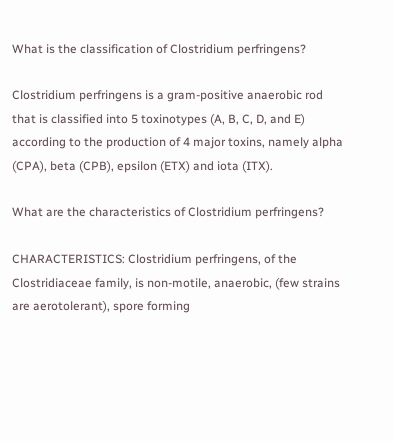What is the classification of Clostridium perfringens?

Clostridium perfringens is a gram-positive anaerobic rod that is classified into 5 toxinotypes (A, B, C, D, and E) according to the production of 4 major toxins, namely alpha (CPA), beta (CPB), epsilon (ETX) and iota (ITX).

What are the characteristics of Clostridium perfringens?

CHARACTERISTICS: Clostridium perfringens, of the Clostridiaceae family, is non-motile, anaerobic, (few strains are aerotolerant), spore forming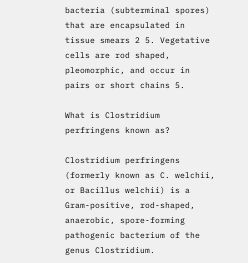bacteria (subterminal spores) that are encapsulated in tissue smears 2 5. Vegetative cells are rod shaped, pleomorphic, and occur in pairs or short chains 5.

What is Clostridium perfringens known as?

Clostridium perfringens (formerly known as C. welchii, or Bacillus welchii) is a Gram-positive, rod-shaped, anaerobic, spore-forming pathogenic bacterium of the genus Clostridium.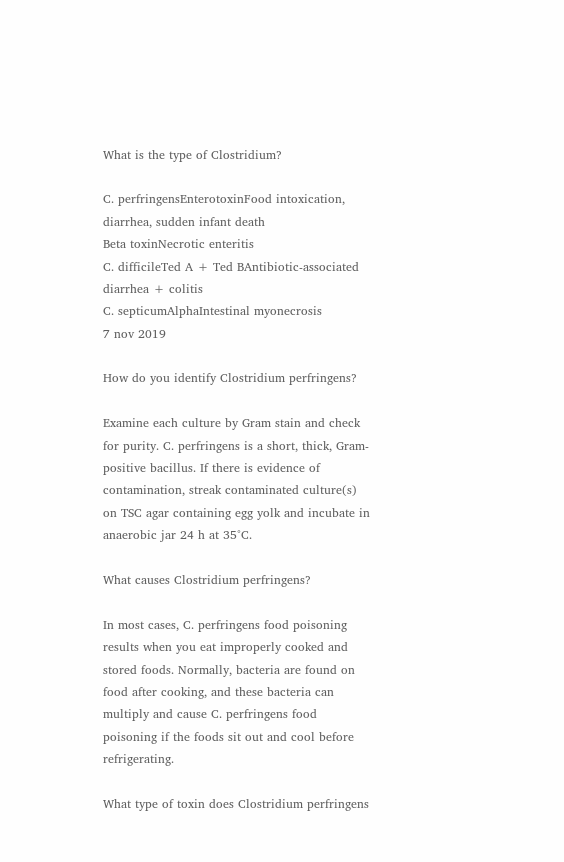What is the type of Clostridium?

C. perfringensEnterotoxinFood intoxication, diarrhea, sudden infant death
Beta toxinNecrotic enteritis
C. difficileTed A + Ted BAntibiotic-associated diarrhea + colitis
C. septicumAlphaIntestinal myonecrosis
7 nov 2019

How do you identify Clostridium perfringens?

Examine each culture by Gram stain and check for purity. C. perfringens is a short, thick, Gram-positive bacillus. If there is evidence of contamination, streak contaminated culture(s) on TSC agar containing egg yolk and incubate in anaerobic jar 24 h at 35°C.

What causes Clostridium perfringens?

In most cases, C. perfringens food poisoning results when you eat improperly cooked and stored foods. Normally, bacteria are found on food after cooking, and these bacteria can multiply and cause C. perfringens food poisoning if the foods sit out and cool before refrigerating.

What type of toxin does Clostridium perfringens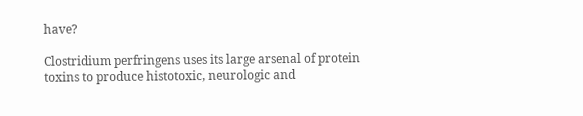have?

Clostridium perfringens uses its large arsenal of protein toxins to produce histotoxic, neurologic and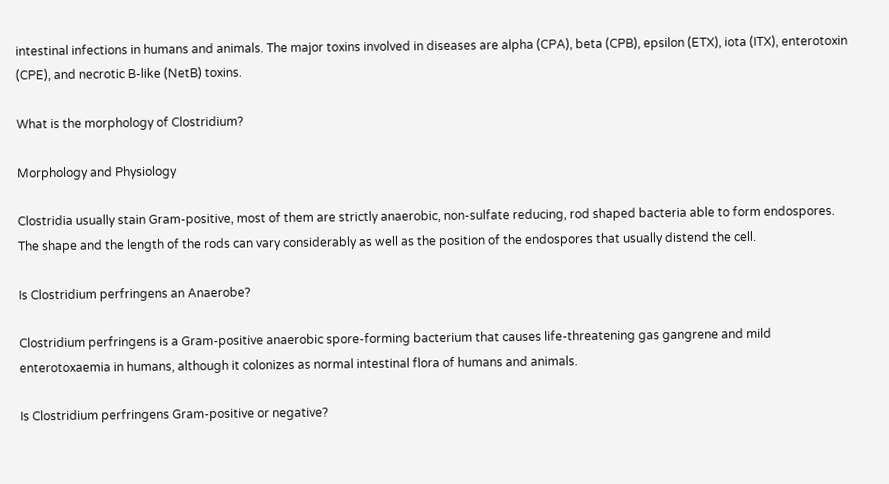intestinal infections in humans and animals. The major toxins involved in diseases are alpha (CPA), beta (CPB), epsilon (ETX), iota (ITX), enterotoxin (CPE), and necrotic B-like (NetB) toxins.

What is the morphology of Clostridium?

Morphology and Physiology

Clostridia usually stain Gram-positive, most of them are strictly anaerobic, non-sulfate reducing, rod shaped bacteria able to form endospores. The shape and the length of the rods can vary considerably as well as the position of the endospores that usually distend the cell.

Is Clostridium perfringens an Anaerobe?

Clostridium perfringens is a Gram-positive anaerobic spore-forming bacterium that causes life-threatening gas gangrene and mild enterotoxaemia in humans, although it colonizes as normal intestinal flora of humans and animals.

Is Clostridium perfringens Gram-positive or negative?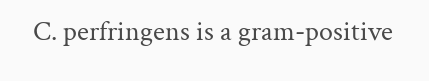C. perfringens is a gram-positive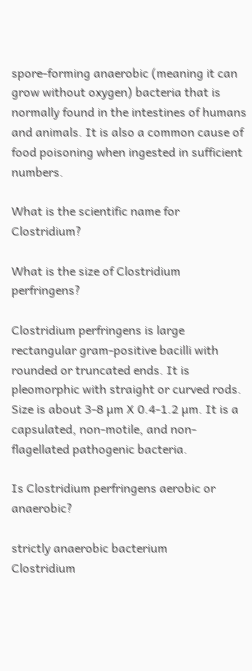spore-forming anaerobic (meaning it can grow without oxygen) bacteria that is normally found in the intestines of humans and animals. It is also a common cause of food poisoning when ingested in sufficient numbers.

What is the scientific name for Clostridium?

What is the size of Clostridium perfringens?

Clostridium perfringens is large rectangular gram-positive bacilli with rounded or truncated ends. It is pleomorphic with straight or curved rods. Size is about 3-8 µm X 0.4-1.2 µm. It is a capsulated, non-motile, and non-flagellated pathogenic bacteria.

Is Clostridium perfringens aerobic or anaerobic?

strictly anaerobic bacterium
Clostridium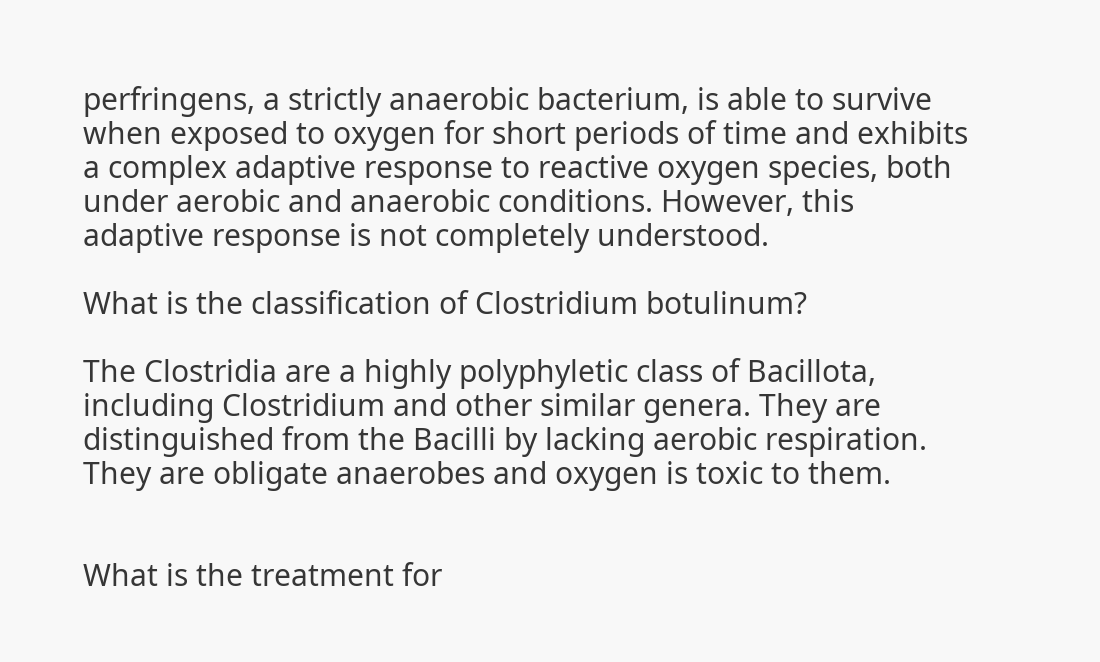perfringens, a strictly anaerobic bacterium, is able to survive when exposed to oxygen for short periods of time and exhibits a complex adaptive response to reactive oxygen species, both under aerobic and anaerobic conditions. However, this adaptive response is not completely understood.

What is the classification of Clostridium botulinum?

The Clostridia are a highly polyphyletic class of Bacillota, including Clostridium and other similar genera. They are distinguished from the Bacilli by lacking aerobic respiration. They are obligate anaerobes and oxygen is toxic to them.


What is the treatment for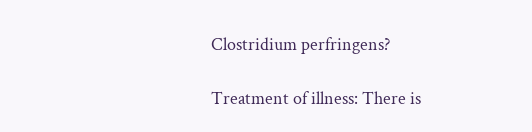Clostridium perfringens?

Treatment of illness: There is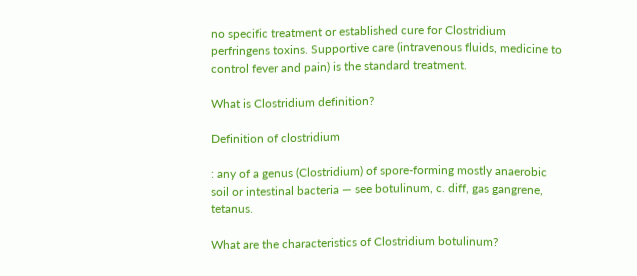no specific treatment or established cure for Clostridium perfringens toxins. Supportive care (intravenous fluids, medicine to control fever and pain) is the standard treatment.

What is Clostridium definition?

Definition of clostridium

: any of a genus (Clostridium) of spore-forming mostly anaerobic soil or intestinal bacteria — see botulinum, c. diff, gas gangrene, tetanus.

What are the characteristics of Clostridium botulinum?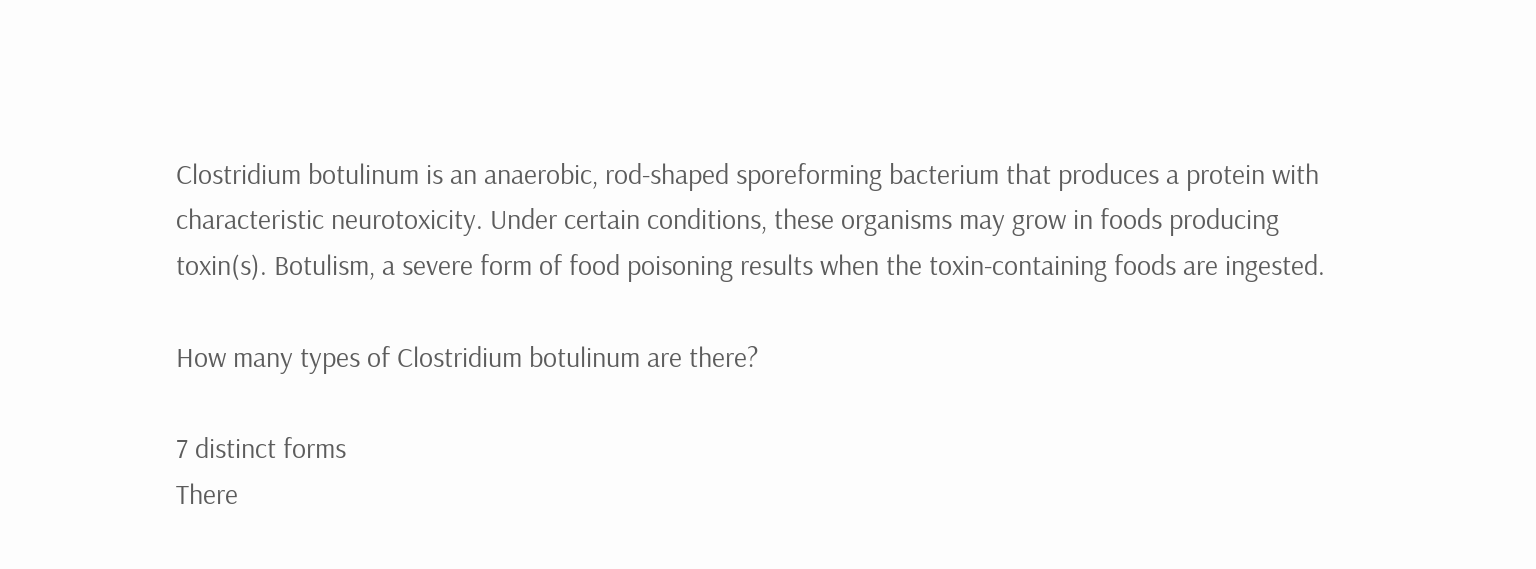Clostridium botulinum is an anaerobic, rod-shaped sporeforming bacterium that produces a protein with characteristic neurotoxicity. Under certain conditions, these organisms may grow in foods producing toxin(s). Botulism, a severe form of food poisoning results when the toxin-containing foods are ingested.

How many types of Clostridium botulinum are there?

7 distinct forms
There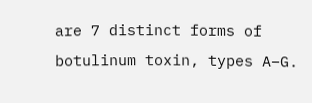are 7 distinct forms of botulinum toxin, types A–G.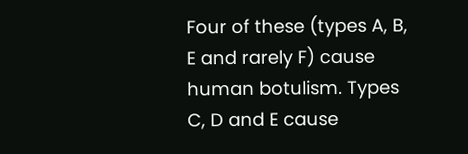Four of these (types A, B, E and rarely F) cause human botulism. Types C, D and E cause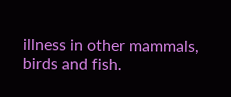illness in other mammals, birds and fish.